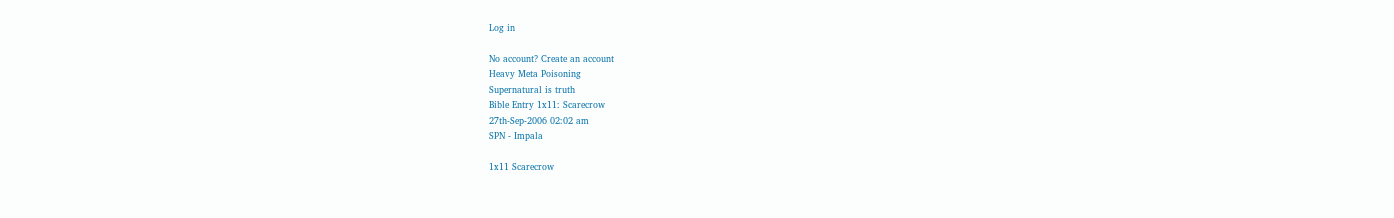Log in

No account? Create an account
Heavy Meta Poisoning
Supernatural is truth
Bible Entry 1x11: Scarecrow
27th-Sep-2006 02:02 am
SPN - Impala

1x11 Scarecrow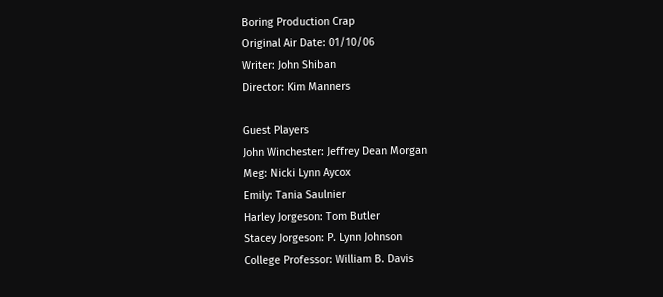Boring Production Crap
Original Air Date: 01/10/06
Writer: John Shiban
Director: Kim Manners

Guest Players
John Winchester: Jeffrey Dean Morgan
Meg: Nicki Lynn Aycox
Emily: Tania Saulnier
Harley Jorgeson: Tom Butler
Stacey Jorgeson: P. Lynn Johnson
College Professor: William B. Davis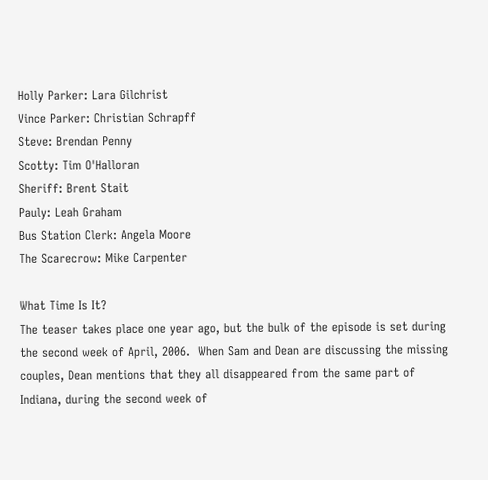Holly Parker: Lara Gilchrist
Vince Parker: Christian Schrapff
Steve: Brendan Penny
Scotty: Tim O'Halloran
Sheriff: Brent Stait
Pauly: Leah Graham
Bus Station Clerk: Angela Moore
The Scarecrow: Mike Carpenter

What Time Is It?
The teaser takes place one year ago, but the bulk of the episode is set during the second week of April, 2006.  When Sam and Dean are discussing the missing couples, Dean mentions that they all disappeared from the same part of Indiana, during the second week of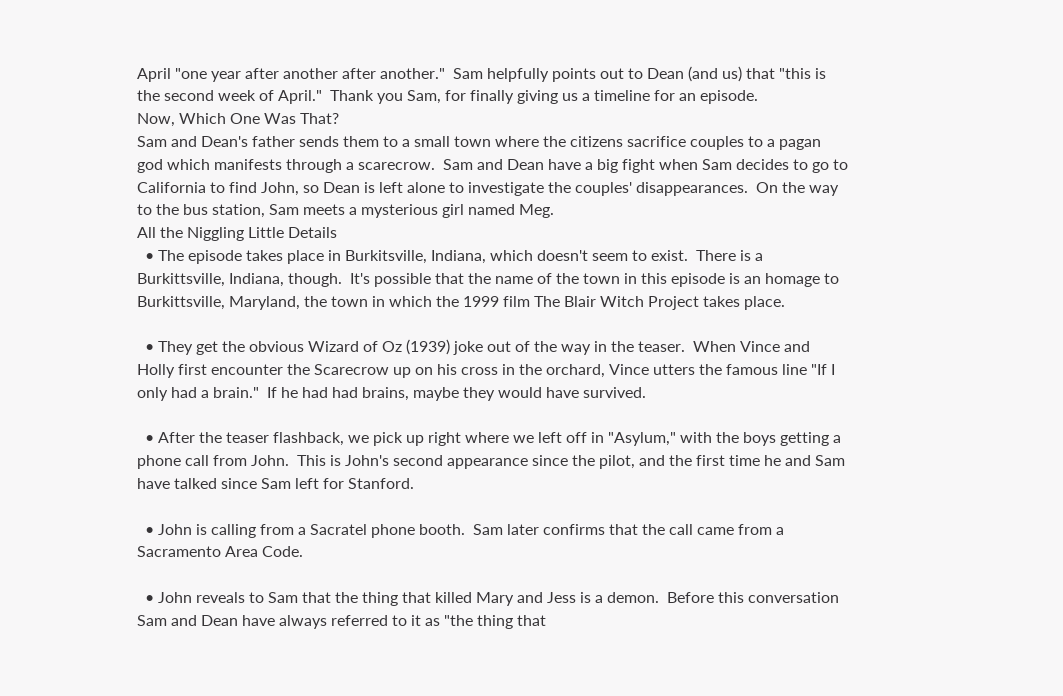April "one year after another after another."  Sam helpfully points out to Dean (and us) that "this is the second week of April."  Thank you Sam, for finally giving us a timeline for an episode.
Now, Which One Was That?
Sam and Dean's father sends them to a small town where the citizens sacrifice couples to a pagan god which manifests through a scarecrow.  Sam and Dean have a big fight when Sam decides to go to California to find John, so Dean is left alone to investigate the couples' disappearances.  On the way to the bus station, Sam meets a mysterious girl named Meg.
All the Niggling Little Details
  • The episode takes place in Burkitsville, Indiana, which doesn't seem to exist.  There is a Burkittsville, Indiana, though.  It's possible that the name of the town in this episode is an homage to Burkittsville, Maryland, the town in which the 1999 film The Blair Witch Project takes place.

  • They get the obvious Wizard of Oz (1939) joke out of the way in the teaser.  When Vince and Holly first encounter the Scarecrow up on his cross in the orchard, Vince utters the famous line "If I only had a brain."  If he had had brains, maybe they would have survived.

  • After the teaser flashback, we pick up right where we left off in "Asylum," with the boys getting a phone call from John.  This is John's second appearance since the pilot, and the first time he and Sam have talked since Sam left for Stanford.

  • John is calling from a Sacratel phone booth.  Sam later confirms that the call came from a Sacramento Area Code.

  • John reveals to Sam that the thing that killed Mary and Jess is a demon.  Before this conversation Sam and Dean have always referred to it as "the thing that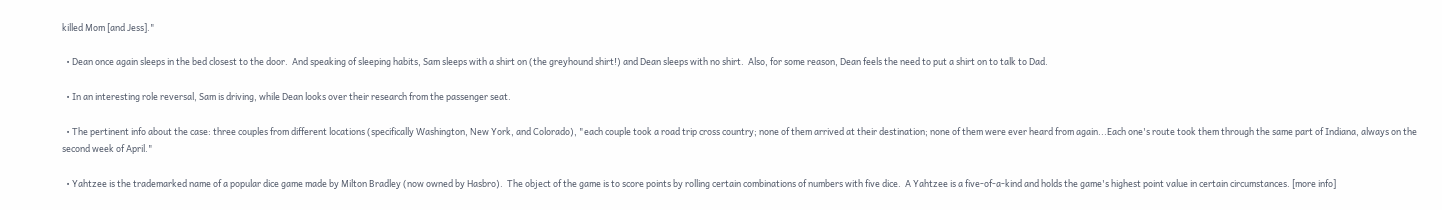killed Mom [and Jess]."

  • Dean once again sleeps in the bed closest to the door.  And speaking of sleeping habits, Sam sleeps with a shirt on (the greyhound shirt!) and Dean sleeps with no shirt.  Also, for some reason, Dean feels the need to put a shirt on to talk to Dad.

  • In an interesting role reversal, Sam is driving, while Dean looks over their research from the passenger seat.

  • The pertinent info about the case: three couples from different locations (specifically Washington, New York, and Colorado), "each couple took a road trip cross country; none of them arrived at their destination; none of them were ever heard from again...Each one's route took them through the same part of Indiana, always on the second week of April."

  • Yahtzee is the trademarked name of a popular dice game made by Milton Bradley (now owned by Hasbro).  The object of the game is to score points by rolling certain combinations of numbers with five dice.  A Yahtzee is a five-of-a-kind and holds the game's highest point value in certain circumstances. [more info]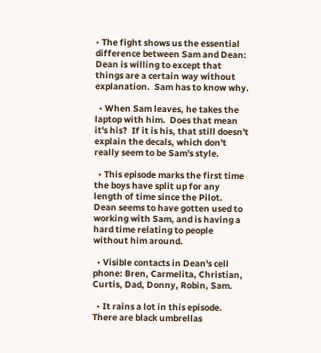• The fight shows us the essential difference between Sam and Dean: Dean is willing to except that things are a certain way without explanation.  Sam has to know why.

  • When Sam leaves, he takes the laptop with him.  Does that mean it's his?  If it is his, that still doesn't explain the decals, which don't really seem to be Sam's style.

  • This episode marks the first time the boys have split up for any length of time since the Pilot.  Dean seems to have gotten used to working with Sam, and is having a hard time relating to people without him around.

  • Visible contacts in Dean's cell phone: Bren, Carmelita, Christian, Curtis, Dad, Donny, Robin, Sam.

  • It rains a lot in this episode.  There are black umbrellas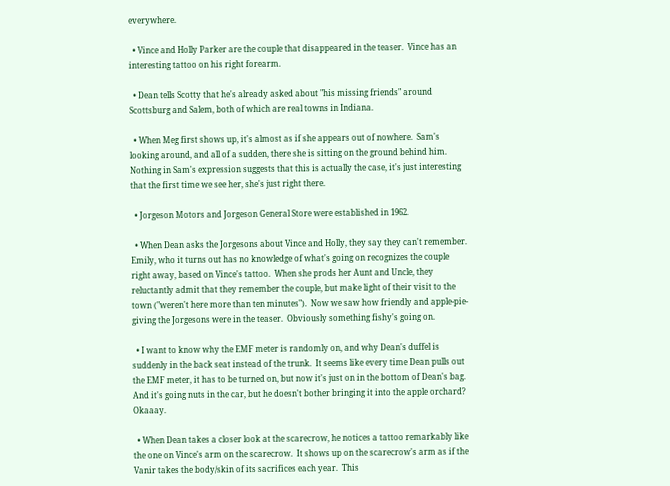everywhere.

  • Vince and Holly Parker are the couple that disappeared in the teaser.  Vince has an interesting tattoo on his right forearm.

  • Dean tells Scotty that he's already asked about "his missing friends" around Scottsburg and Salem, both of which are real towns in Indiana.

  • When Meg first shows up, it's almost as if she appears out of nowhere.  Sam's looking around, and all of a sudden, there she is sitting on the ground behind him.  Nothing in Sam's expression suggests that this is actually the case, it's just interesting that the first time we see her, she's just right there.

  • Jorgeson Motors and Jorgeson General Store were established in 1962.

  • When Dean asks the Jorgesons about Vince and Holly, they say they can't remember.  Emily, who it turns out has no knowledge of what's going on recognizes the couple right away, based on Vince's tattoo.  When she prods her Aunt and Uncle, they reluctantly admit that they remember the couple, but make light of their visit to the town ("weren't here more than ten minutes").  Now we saw how friendly and apple-pie-giving the Jorgesons were in the teaser.  Obviously something fishy's going on.

  • I want to know why the EMF meter is randomly on, and why Dean's duffel is suddenly in the back seat instead of the trunk.  It seems like every time Dean pulls out the EMF meter, it has to be turned on, but now it's just on in the bottom of Dean's bag.  And it's going nuts in the car, but he doesn't bother bringing it into the apple orchard?  Okaaay.

  • When Dean takes a closer look at the scarecrow, he notices a tattoo remarkably like the one on Vince's arm on the scarecrow.  It shows up on the scarecrow's arm as if the Vanir takes the body/skin of its sacrifices each year.  This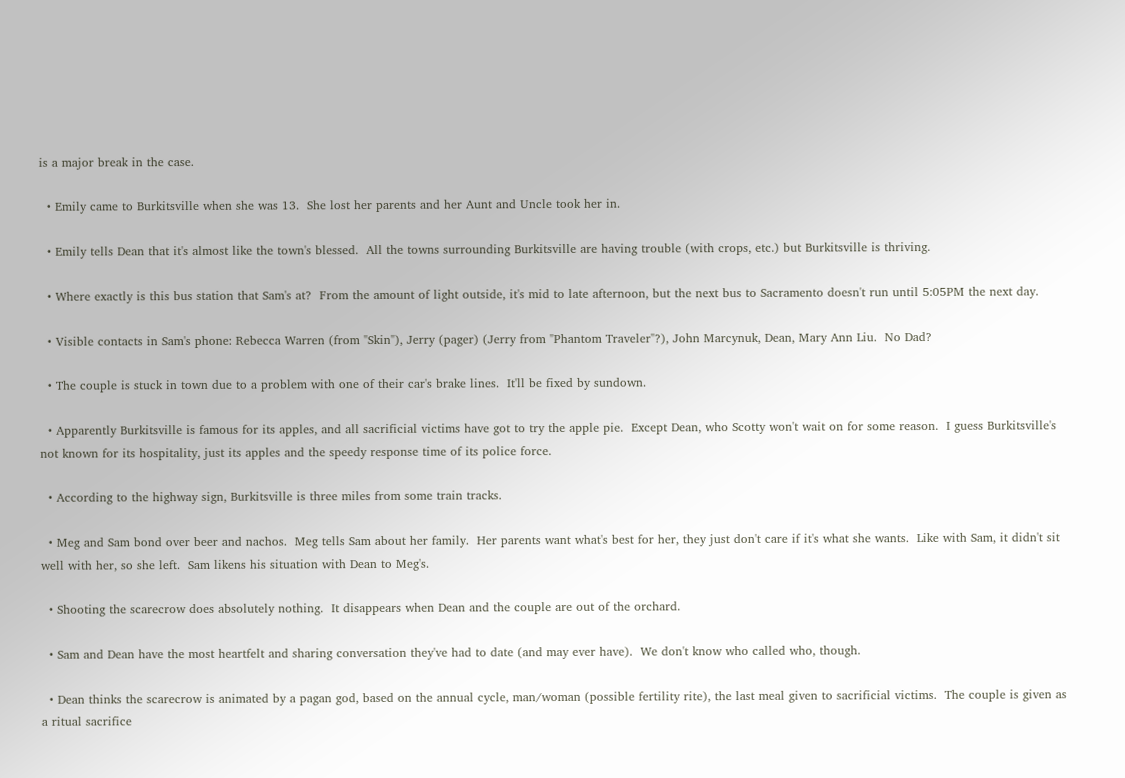is a major break in the case.

  • Emily came to Burkitsville when she was 13.  She lost her parents and her Aunt and Uncle took her in.

  • Emily tells Dean that it's almost like the town's blessed.  All the towns surrounding Burkitsville are having trouble (with crops, etc.) but Burkitsville is thriving.

  • Where exactly is this bus station that Sam's at?  From the amount of light outside, it's mid to late afternoon, but the next bus to Sacramento doesn't run until 5:05PM the next day.

  • Visible contacts in Sam's phone: Rebecca Warren (from "Skin"), Jerry (pager) (Jerry from "Phantom Traveler"?), John Marcynuk, Dean, Mary Ann Liu.  No Dad?

  • The couple is stuck in town due to a problem with one of their car's brake lines.  It'll be fixed by sundown.

  • Apparently Burkitsville is famous for its apples, and all sacrificial victims have got to try the apple pie.  Except Dean, who Scotty won't wait on for some reason.  I guess Burkitsville's not known for its hospitality, just its apples and the speedy response time of its police force.

  • According to the highway sign, Burkitsville is three miles from some train tracks.

  • Meg and Sam bond over beer and nachos.  Meg tells Sam about her family.  Her parents want what's best for her, they just don't care if it's what she wants.  Like with Sam, it didn't sit well with her, so she left.  Sam likens his situation with Dean to Meg's.

  • Shooting the scarecrow does absolutely nothing.  It disappears when Dean and the couple are out of the orchard.

  • Sam and Dean have the most heartfelt and sharing conversation they've had to date (and may ever have).  We don't know who called who, though.

  • Dean thinks the scarecrow is animated by a pagan god, based on the annual cycle, man/woman (possible fertility rite), the last meal given to sacrificial victims.  The couple is given as a ritual sacrifice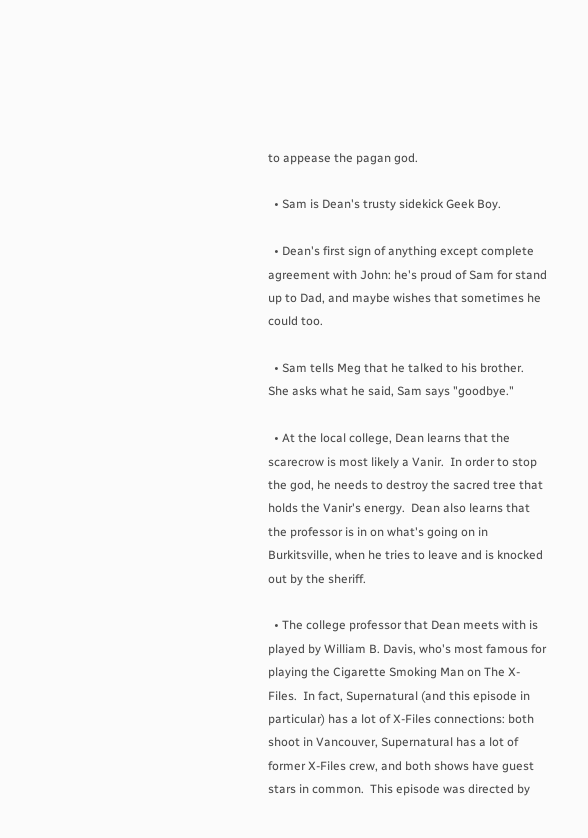to appease the pagan god.

  • Sam is Dean's trusty sidekick Geek Boy.

  • Dean's first sign of anything except complete agreement with John: he's proud of Sam for stand up to Dad, and maybe wishes that sometimes he could too.

  • Sam tells Meg that he talked to his brother.  She asks what he said, Sam says "goodbye."

  • At the local college, Dean learns that the scarecrow is most likely a Vanir.  In order to stop the god, he needs to destroy the sacred tree that holds the Vanir's energy.  Dean also learns that the professor is in on what's going on in Burkitsville, when he tries to leave and is knocked out by the sheriff.

  • The college professor that Dean meets with is played by William B. Davis, who's most famous for playing the Cigarette Smoking Man on The X-Files.  In fact, Supernatural (and this episode in particular) has a lot of X-Files connections: both shoot in Vancouver, Supernatural has a lot of former X-Files crew, and both shows have guest stars in common.  This episode was directed by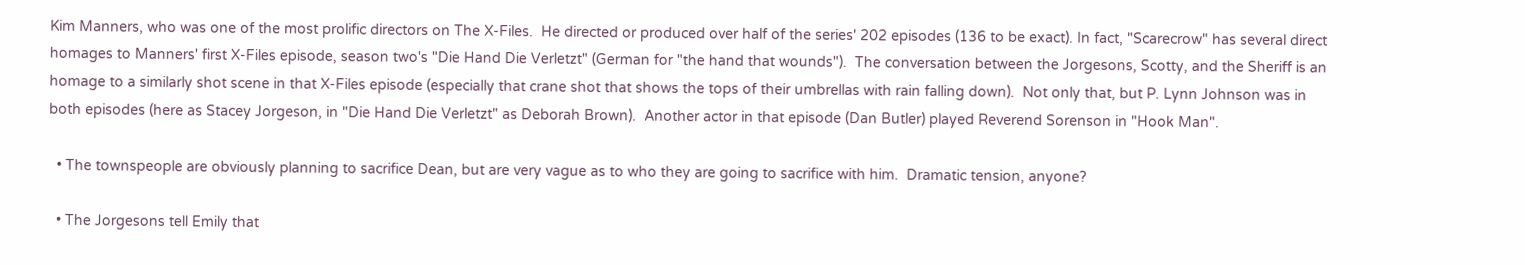Kim Manners, who was one of the most prolific directors on The X-Files.  He directed or produced over half of the series' 202 episodes (136 to be exact). In fact, "Scarecrow" has several direct homages to Manners' first X-Files episode, season two's "Die Hand Die Verletzt" (German for "the hand that wounds").  The conversation between the Jorgesons, Scotty, and the Sheriff is an homage to a similarly shot scene in that X-Files episode (especially that crane shot that shows the tops of their umbrellas with rain falling down).  Not only that, but P. Lynn Johnson was in both episodes (here as Stacey Jorgeson, in "Die Hand Die Verletzt" as Deborah Brown).  Another actor in that episode (Dan Butler) played Reverend Sorenson in "Hook Man".

  • The townspeople are obviously planning to sacrifice Dean, but are very vague as to who they are going to sacrifice with him.  Dramatic tension, anyone?

  • The Jorgesons tell Emily that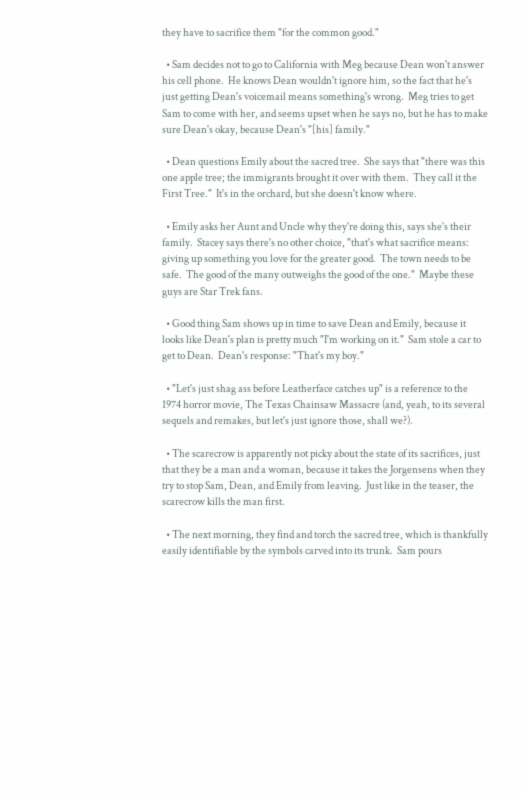they have to sacrifice them "for the common good."

  • Sam decides not to go to California with Meg because Dean won't answer his cell phone.  He knows Dean wouldn't ignore him, so the fact that he's just getting Dean's voicemail means something's wrong.  Meg tries to get Sam to come with her, and seems upset when he says no, but he has to make sure Dean's okay, because Dean's "[his] family."

  • Dean questions Emily about the sacred tree.  She says that "there was this one apple tree; the immigrants brought it over with them.  They call it the First Tree."  It's in the orchard, but she doesn't know where.

  • Emily asks her Aunt and Uncle why they're doing this, says she's their family.  Stacey says there's no other choice, "that's what sacrifice means: giving up something you love for the greater good.  The town needs to be safe.  The good of the many outweighs the good of the one."  Maybe these guys are Star Trek fans.

  • Good thing Sam shows up in time to save Dean and Emily, because it looks like Dean's plan is pretty much "I'm working on it."  Sam stole a car to get to Dean.  Dean's response: "That's my boy."

  • "Let's just shag ass before Leatherface catches up" is a reference to the 1974 horror movie, The Texas Chainsaw Massacre (and, yeah, to its several sequels and remakes, but let's just ignore those, shall we?).

  • The scarecrow is apparently not picky about the state of its sacrifices, just that they be a man and a woman, because it takes the Jorgensens when they try to stop Sam, Dean, and Emily from leaving.  Just like in the teaser, the scarecrow kills the man first.

  • The next morning, they find and torch the sacred tree, which is thankfully easily identifiable by the symbols carved into its trunk.  Sam pours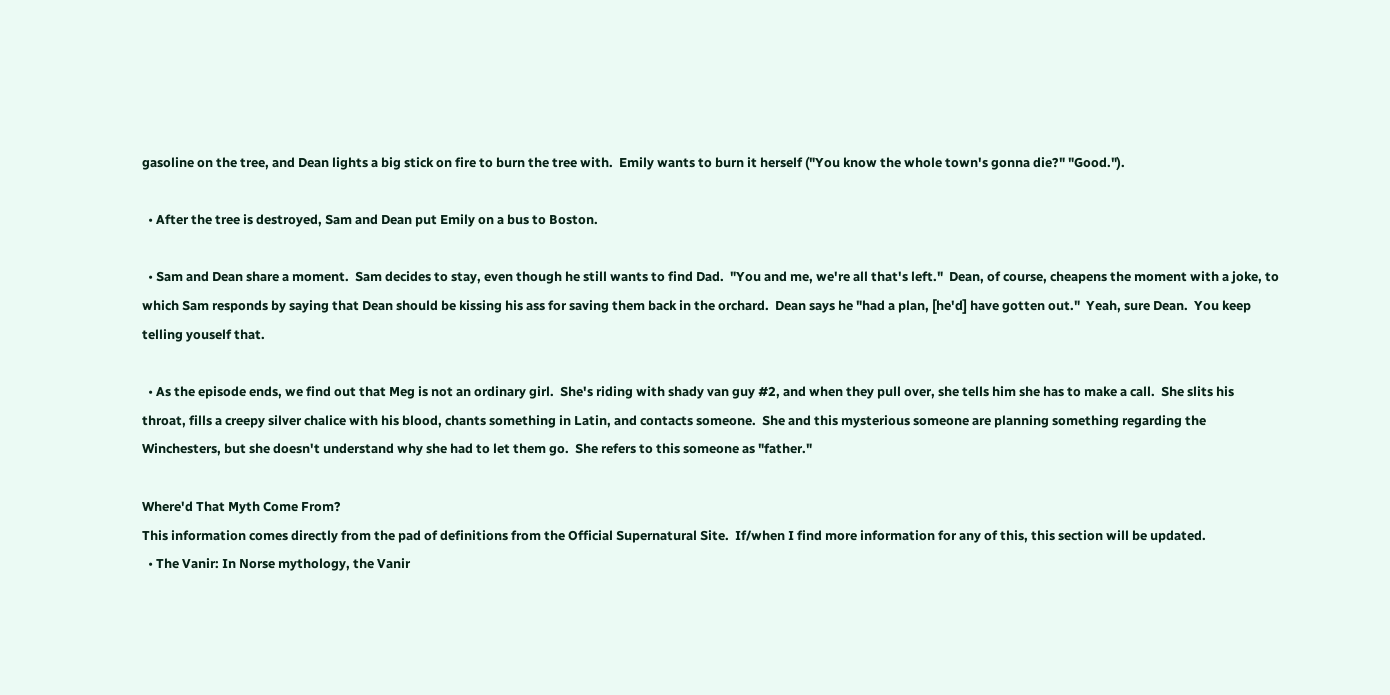gasoline on the tree, and Dean lights a big stick on fire to burn the tree with.  Emily wants to burn it herself ("You know the whole town's gonna die?" "Good.").

  • After the tree is destroyed, Sam and Dean put Emily on a bus to Boston.

  • Sam and Dean share a moment.  Sam decides to stay, even though he still wants to find Dad.  "You and me, we're all that's left."  Dean, of course, cheapens the moment with a joke, to which Sam responds by saying that Dean should be kissing his ass for saving them back in the orchard.  Dean says he "had a plan, [he'd] have gotten out."  Yeah, sure Dean.  You keep telling youself that.

  • As the episode ends, we find out that Meg is not an ordinary girl.  She's riding with shady van guy #2, and when they pull over, she tells him she has to make a call.  She slits his throat, fills a creepy silver chalice with his blood, chants something in Latin, and contacts someone.  She and this mysterious someone are planning something regarding the Winchesters, but she doesn't understand why she had to let them go.  She refers to this someone as "father."

Where'd That Myth Come From?
This information comes directly from the pad of definitions from the Official Supernatural Site.  If/when I find more information for any of this, this section will be updated.
  • The Vanir: In Norse mythology, the Vanir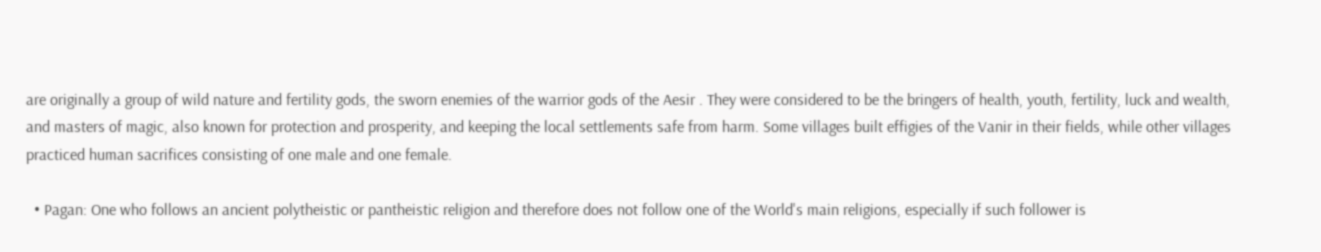are originally a group of wild nature and fertility gods, the sworn enemies of the warrior gods of the Aesir . They were considered to be the bringers of health, youth, fertility, luck and wealth, and masters of magic, also known for protection and prosperity, and keeping the local settlements safe from harm. Some villages built effigies of the Vanir in their fields, while other villages practiced human sacrifices consisting of one male and one female.

  • Pagan: One who follows an ancient polytheistic or pantheistic religion and therefore does not follow one of the World's main religions, especially if such follower is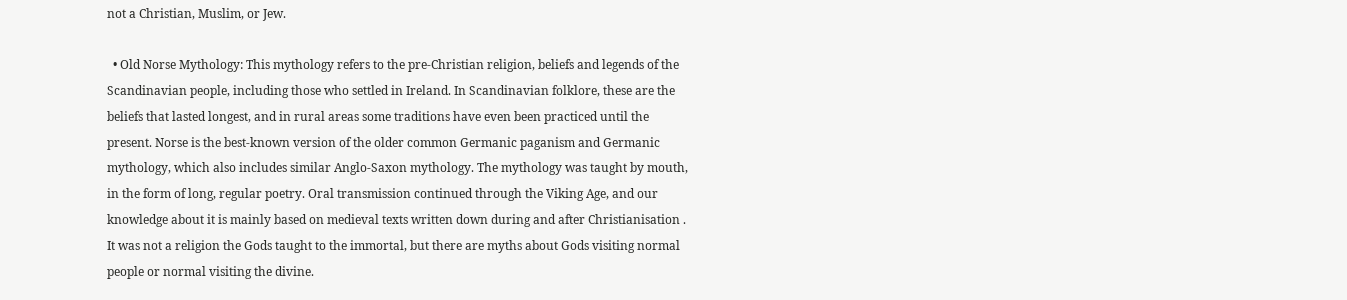not a Christian, Muslim, or Jew.

  • Old Norse Mythology: This mythology refers to the pre-Christian religion, beliefs and legends of the Scandinavian people, including those who settled in Ireland. In Scandinavian folklore, these are the beliefs that lasted longest, and in rural areas some traditions have even been practiced until the present. Norse is the best-known version of the older common Germanic paganism and Germanic mythology, which also includes similar Anglo-Saxon mythology. The mythology was taught by mouth, in the form of long, regular poetry. Oral transmission continued through the Viking Age, and our knowledge about it is mainly based on medieval texts written down during and after Christianisation . It was not a religion the Gods taught to the immortal, but there are myths about Gods visiting normal people or normal visiting the divine.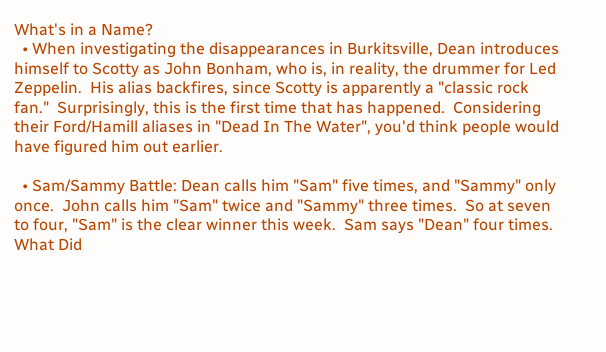What's in a Name?
  • When investigating the disappearances in Burkitsville, Dean introduces himself to Scotty as John Bonham, who is, in reality, the drummer for Led Zeppelin.  His alias backfires, since Scotty is apparently a "classic rock fan."  Surprisingly, this is the first time that has happened.  Considering their Ford/Hamill aliases in "Dead In The Water", you'd think people would have figured him out earlier.

  • Sam/Sammy Battle: Dean calls him "Sam" five times, and "Sammy" only once.  John calls him "Sam" twice and "Sammy" three times.  So at seven to four, "Sam" is the clear winner this week.  Sam says "Dean" four times.
What Did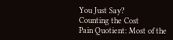You Just Say?
Counting the Cost
Pain Quotient: Most of the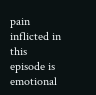pain inflicted in this episode is emotional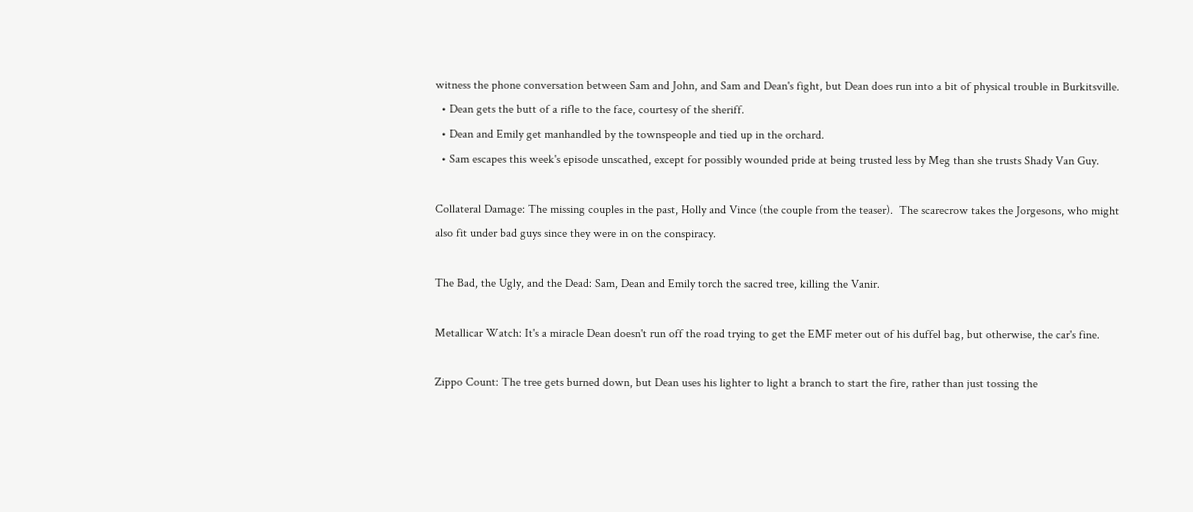witness the phone conversation between Sam and John, and Sam and Dean's fight, but Dean does run into a bit of physical trouble in Burkitsville.
  • Dean gets the butt of a rifle to the face, courtesy of the sheriff.
  • Dean and Emily get manhandled by the townspeople and tied up in the orchard.
  • Sam escapes this week's episode unscathed, except for possibly wounded pride at being trusted less by Meg than she trusts Shady Van Guy.

Collateral Damage: The missing couples in the past, Holly and Vince (the couple from the teaser).  The scarecrow takes the Jorgesons, who might also fit under bad guys since they were in on the conspiracy.

The Bad, the Ugly, and the Dead: Sam, Dean and Emily torch the sacred tree, killing the Vanir.

Metallicar Watch: It's a miracle Dean doesn't run off the road trying to get the EMF meter out of his duffel bag, but otherwise, the car's fine.

Zippo Count: The tree gets burned down, but Dean uses his lighter to light a branch to start the fire, rather than just tossing the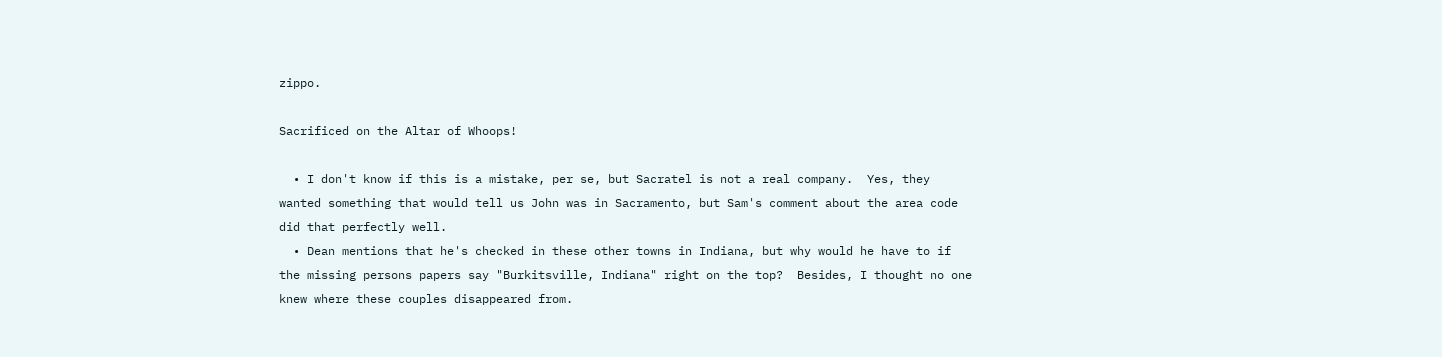zippo.

Sacrificed on the Altar of Whoops!

  • I don't know if this is a mistake, per se, but Sacratel is not a real company.  Yes, they wanted something that would tell us John was in Sacramento, but Sam's comment about the area code did that perfectly well.
  • Dean mentions that he's checked in these other towns in Indiana, but why would he have to if the missing persons papers say "Burkitsville, Indiana" right on the top?  Besides, I thought no one knew where these couples disappeared from.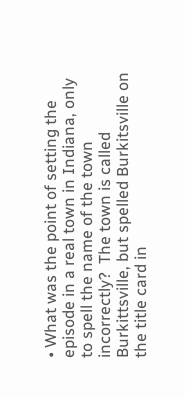• What was the point of setting the episode in a real town in Indiana, only to spell the name of the town incorrectly?  The town is called Burkittsville, but spelled Burkitsville on the title card in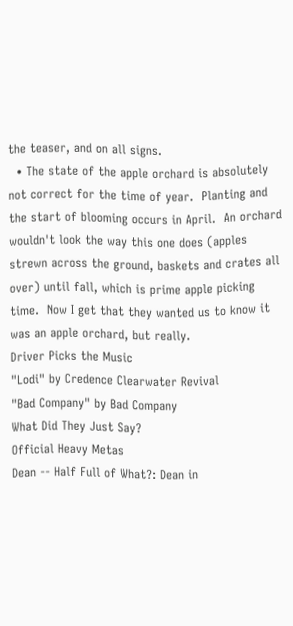the teaser, and on all signs.
  • The state of the apple orchard is absolutely not correct for the time of year.  Planting and the start of blooming occurs in April.  An orchard wouldn't look the way this one does (apples strewn across the ground, baskets and crates all over) until fall, which is prime apple picking time.  Now I get that they wanted us to know it was an apple orchard, but really.
Driver Picks the Music
"Lodi" by Credence Clearwater Revival
"Bad Company" by Bad Company
What Did They Just Say?
Official Heavy Metas
Dean -- Half Full of What?: Dean in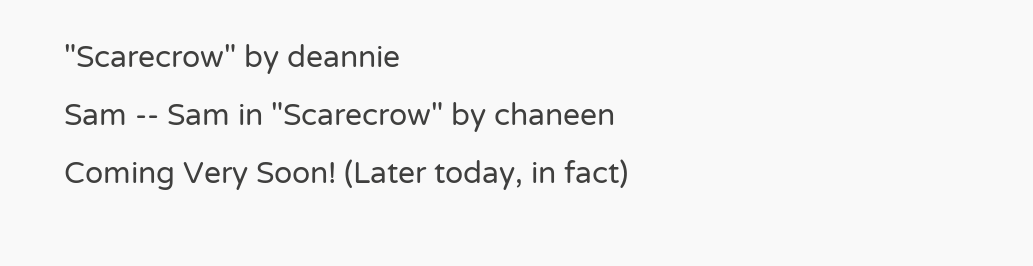"Scarecrow" by deannie
Sam -- Sam in "Scarecrow" by chaneen Coming Very Soon! (Later today, in fact)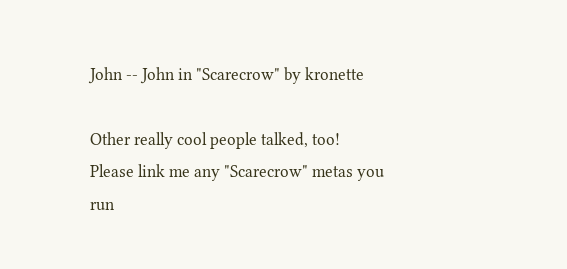John -- John in "Scarecrow" by kronette

Other really cool people talked, too!
Please link me any "Scarecrow" metas you run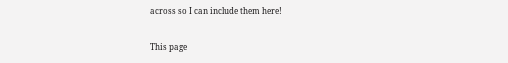across so I can include them here!

This page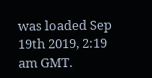was loaded Sep 19th 2019, 2:19 am GMT.